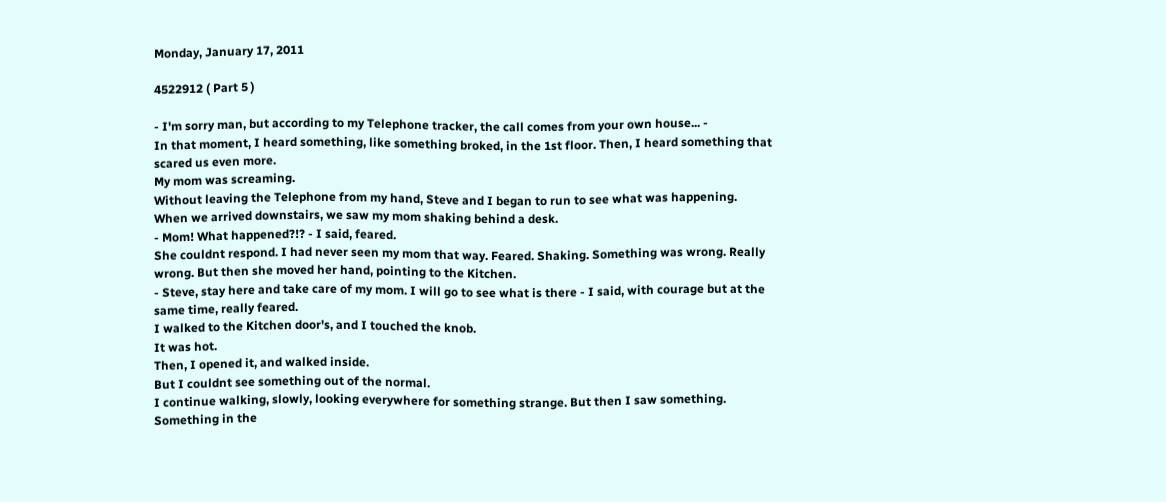Monday, January 17, 2011

4522912 ( Part 5 )

- I'm sorry man, but according to my Telephone tracker, the call comes from your own house... -
In that moment, I heard something, like something broked, in the 1st floor. Then, I heard something that scared us even more.
My mom was screaming.
Without leaving the Telephone from my hand, Steve and I began to run to see what was happening. When we arrived downstairs, we saw my mom shaking behind a desk.
- Mom! What happened?!? - I said, feared.
She couldnt respond. I had never seen my mom that way. Feared. Shaking. Something was wrong. Really wrong. But then she moved her hand, pointing to the Kitchen.
- Steve, stay here and take care of my mom. I will go to see what is there - I said, with courage but at the same time, really feared.
I walked to the Kitchen door's, and I touched the knob.
It was hot.
Then, I opened it, and walked inside.
But I couldnt see something out of the normal.
I continue walking, slowly, looking everywhere for something strange. But then I saw something. Something in the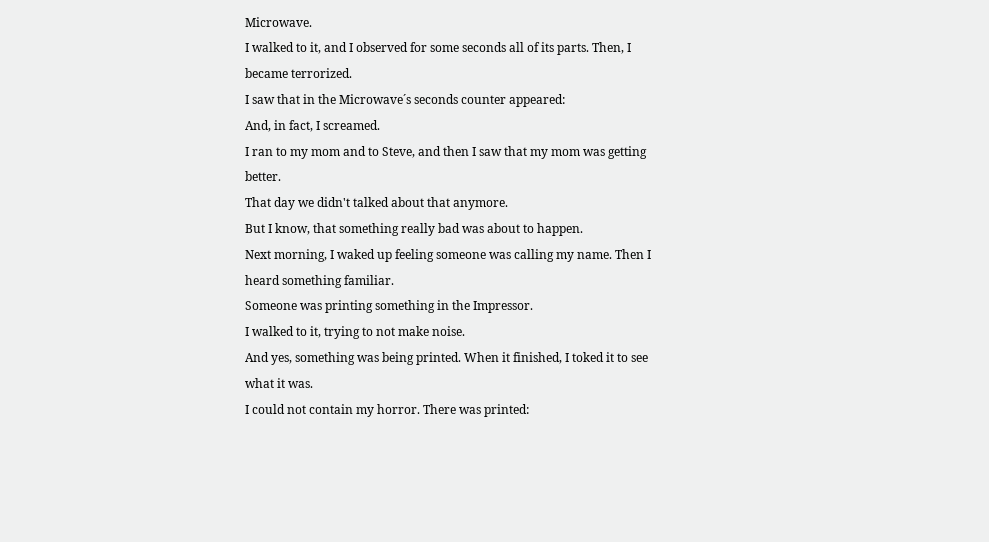Microwave.
I walked to it, and I observed for some seconds all of its parts. Then, I became terrorized.
I saw that in the Microwave´s seconds counter appeared:
And, in fact, I screamed.
I ran to my mom and to Steve, and then I saw that my mom was getting better.
That day we didn't talked about that anymore.
But I know, that something really bad was about to happen.
Next morning, I waked up feeling someone was calling my name. Then I heard something familiar.
Someone was printing something in the Impressor.
I walked to it, trying to not make noise.
And yes, something was being printed. When it finished, I toked it to see what it was.
I could not contain my horror. There was printed: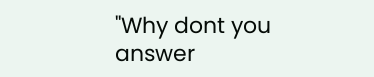"Why dont you answer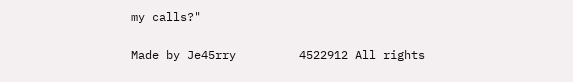my calls?"

Made by Je45rry         4522912 All rights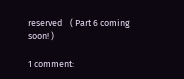reserved    ( Part 6 coming soon! )

1 comment: